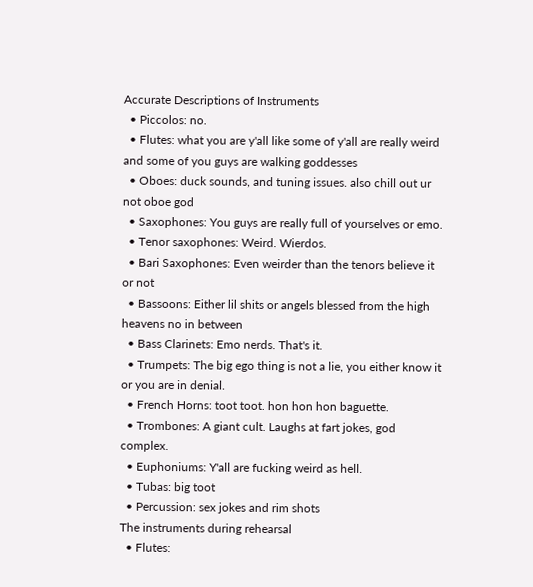Accurate Descriptions of Instruments
  • Piccolos: no.
  • Flutes: what you are y'all like some of y'all are really weird and some of you guys are walking goddesses
  • Oboes: duck sounds, and tuning issues. also chill out ur not oboe god
  • Saxophones: You guys are really full of yourselves or emo.
  • Tenor saxophones: Weird. Wierdos.
  • Bari Saxophones: Even weirder than the tenors believe it or not
  • Bassoons: Either lil shits or angels blessed from the high heavens no in between
  • Bass Clarinets: Emo nerds. That's it.
  • Trumpets: The big ego thing is not a lie, you either know it or you are in denial.
  • French Horns: toot toot. hon hon hon baguette.
  • Trombones: A giant cult. Laughs at fart jokes, god complex.
  • Euphoniums: Y'all are fucking weird as hell.
  • Tubas: big toot
  • Percussion: sex jokes and rim shots
The instruments during rehearsal
  • Flutes: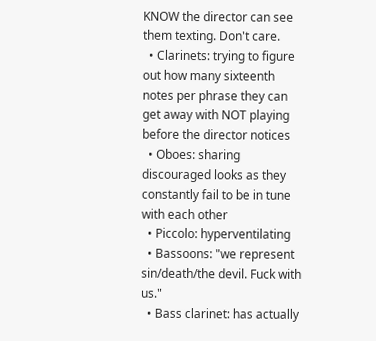KNOW the director can see them texting. Don't care.
  • Clarinets: trying to figure out how many sixteenth notes per phrase they can get away with NOT playing before the director notices
  • Oboes: sharing discouraged looks as they constantly fail to be in tune with each other
  • Piccolo: hyperventilating
  • Bassoons: "we represent sin/death/the devil. Fuck with us."
  • Bass clarinet: has actually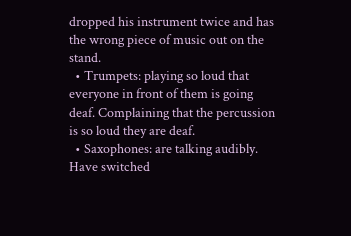dropped his instrument twice and has the wrong piece of music out on the stand.
  • Trumpets: playing so loud that everyone in front of them is going deaf. Complaining that the percussion is so loud they are deaf.
  • Saxophones: are talking audibly. Have switched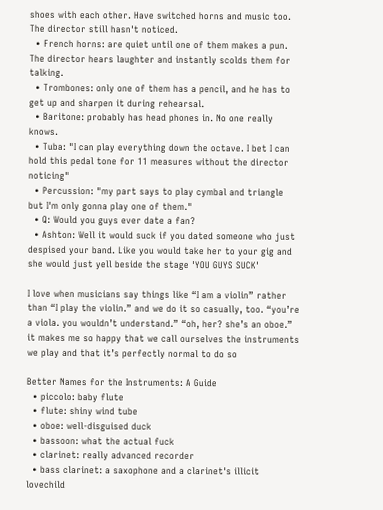shoes with each other. Have switched horns and music too. The director still hasn't noticed.
  • French horns: are quiet until one of them makes a pun. The director hears laughter and instantly scolds them for talking.
  • Trombones: only one of them has a pencil, and he has to get up and sharpen it during rehearsal.
  • Baritone: probably has head phones in. No one really knows.
  • Tuba: "I can play everything down the octave. I bet I can hold this pedal tone for 11 measures without the director noticing"
  • Percussion: "my part says to play cymbal and triangle but I'm only gonna play one of them."
  • Q: Would you guys ever date a fan?
  • Ashton: Well it would suck if you dated someone who just despised your band. Like you would take her to your gig and she would just yell beside the stage 'YOU GUYS SUCK'

I love when musicians say things like “I am a violin” rather than “I play the violin.” and we do it so casually, too. “you’re a viola. you wouldn’t understand.” “oh, her? she’s an oboe.” it makes me so happy that we call ourselves the instruments we play and that it’s perfectly normal to do so

Better Names for the Instruments: A Guide
  • piccolo: baby flute
  • flute: shiny wind tube
  • oboe: well-disguised duck
  • bassoon: what the actual fuck
  • clarinet: really advanced recorder
  • bass clarinet: a saxophone and a clarinet's illicit lovechild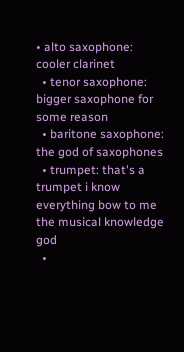• alto saxophone: cooler clarinet
  • tenor saxophone: bigger saxophone for some reason
  • baritone saxophone: the god of saxophones
  • trumpet: that's a trumpet i know everything bow to me the musical knowledge god
  •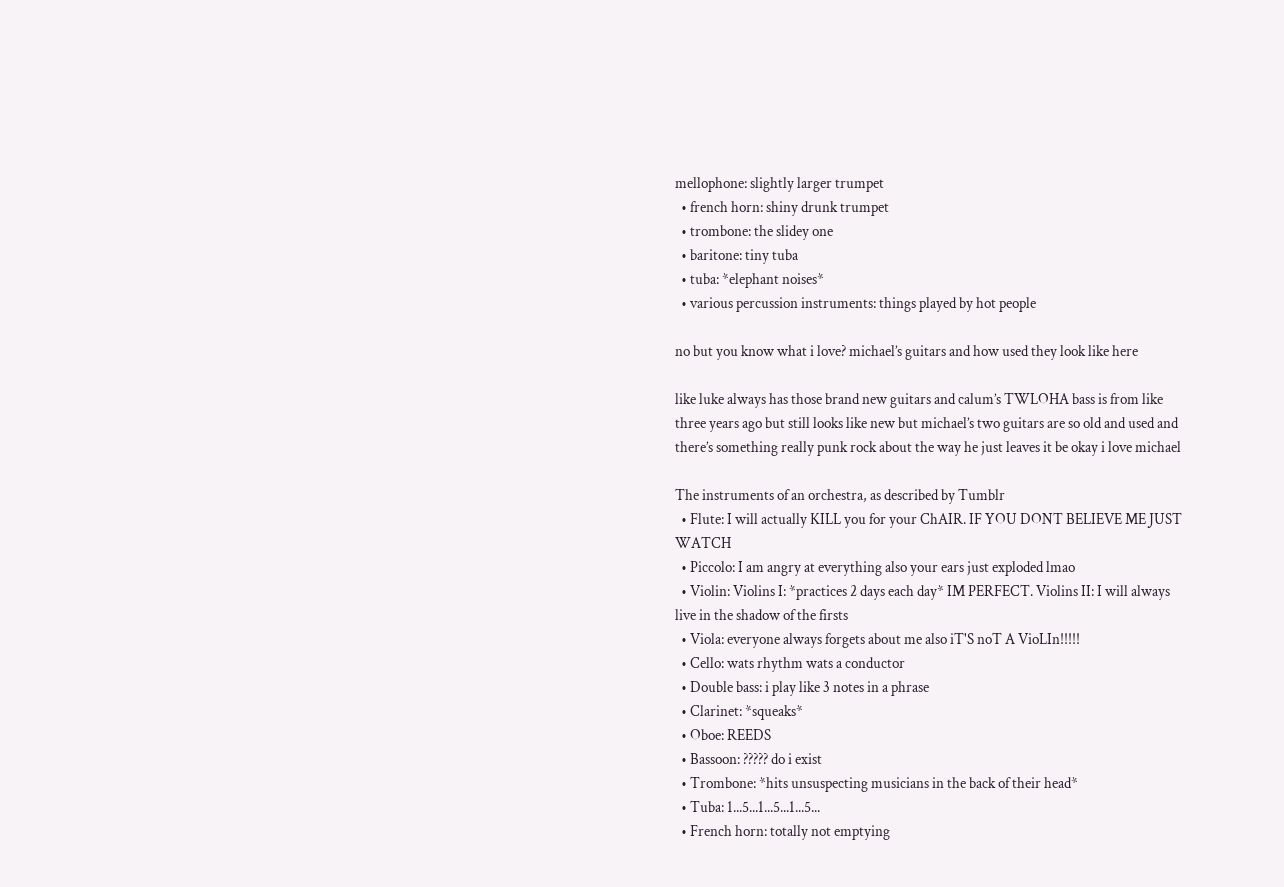mellophone: slightly larger trumpet
  • french horn: shiny drunk trumpet
  • trombone: the slidey one
  • baritone: tiny tuba
  • tuba: *elephant noises*
  • various percussion instruments: things played by hot people

no but you know what i love? michael’s guitars and how used they look like here

like luke always has those brand new guitars and calum’s TWLOHA bass is from like three years ago but still looks like new but michael’s two guitars are so old and used and there’s something really punk rock about the way he just leaves it be okay i love michael

The instruments of an orchestra, as described by Tumblr
  • Flute: I will actually KILL you for your ChAIR. IF YOU DONT BELIEVE ME JUST WATCH
  • Piccolo: I am angry at everything also your ears just exploded lmao
  • Violin: Violins I: *practices 2 days each day* IM PERFECT. Violins II: I will always live in the shadow of the firsts
  • Viola: everyone always forgets about me also iT'S noT A VioLIn!!!!!
  • Cello: wats rhythm wats a conductor
  • Double bass: i play like 3 notes in a phrase
  • Clarinet: *squeaks*
  • Oboe: REEDS
  • Bassoon: ????? do i exist
  • Trombone: *hits unsuspecting musicians in the back of their head*
  • Tuba: 1...5...1...5...1...5...
  • French horn: totally not emptying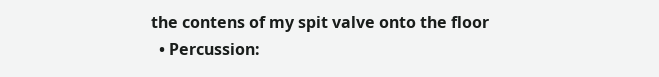the contens of my spit valve onto the floor
  • Percussion: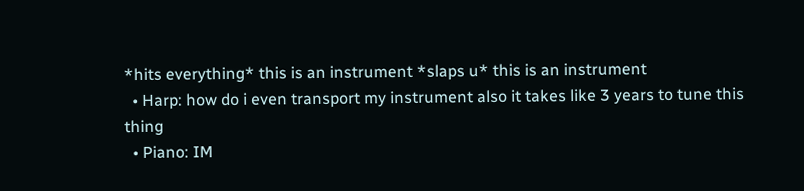*hits everything* this is an instrument *slaps u* this is an instrument
  • Harp: how do i even transport my instrument also it takes like 3 years to tune this thing
  • Piano: IM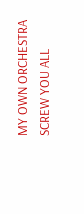MY OWN ORCHESTRA SCREW YOU ALL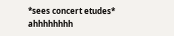*sees concert etudes* ahhhhhhhh